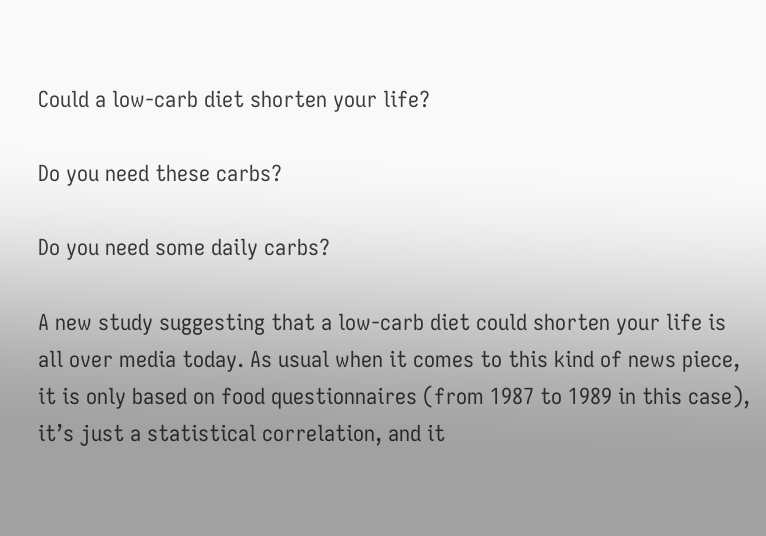Could a low-carb diet shorten your life?

Do you need these carbs?

Do you need some daily carbs?

A new study suggesting that a low-carb diet could shorten your life is all over media today. As usual when it comes to this kind of news piece, it is only based on food questionnaires (from 1987 to 1989 in this case), it’s just a statistical correlation, and it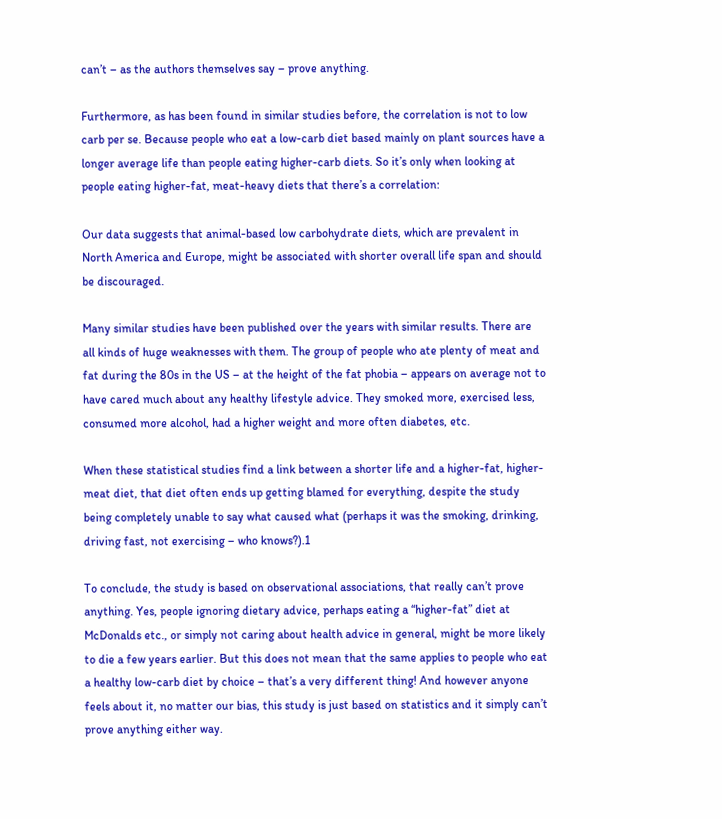can’t – as the authors themselves say – prove anything.

Furthermore, as has been found in similar studies before, the correlation is not to low carb per se. Because people who eat a low-carb diet based mainly on plant sources have a longer average life than people eating higher-carb diets. So it’s only when looking at people eating higher-fat, meat-heavy diets that there’s a correlation:

Our data suggests that animal-based low carbohydrate diets, which are prevalent in North America and Europe, might be associated with shorter overall life span and should be discouraged.

Many similar studies have been published over the years with similar results. There are all kinds of huge weaknesses with them. The group of people who ate plenty of meat and fat during the 80s in the US – at the height of the fat phobia – appears on average not to have cared much about any healthy lifestyle advice. They smoked more, exercised less, consumed more alcohol, had a higher weight and more often diabetes, etc.

When these statistical studies find a link between a shorter life and a higher-fat, higher-meat diet, that diet often ends up getting blamed for everything, despite the study being completely unable to say what caused what (perhaps it was the smoking, drinking, driving fast, not exercising – who knows?).1

To conclude, the study is based on observational associations, that really can’t prove anything. Yes, people ignoring dietary advice, perhaps eating a “higher-fat” diet at McDonalds etc., or simply not caring about health advice in general, might be more likely to die a few years earlier. But this does not mean that the same applies to people who eat a healthy low-carb diet by choice – that’s a very different thing! And however anyone feels about it, no matter our bias, this study is just based on statistics and it simply can’t prove anything either way.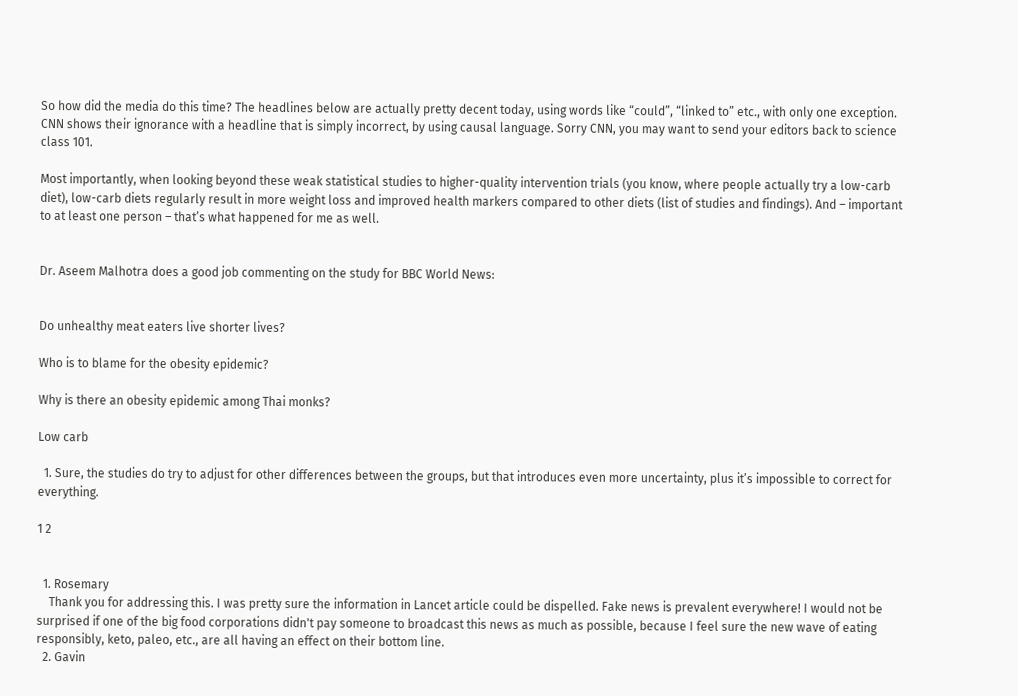So how did the media do this time? The headlines below are actually pretty decent today, using words like “could”, “linked to” etc., with only one exception. CNN shows their ignorance with a headline that is simply incorrect, by using causal language. Sorry CNN, you may want to send your editors back to science class 101.

Most importantly, when looking beyond these weak statistical studies to higher-quality intervention trials (you know, where people actually try a low-carb diet), low-carb diets regularly result in more weight loss and improved health markers compared to other diets (list of studies and findings). And – important to at least one person – that’s what happened for me as well.


Dr. Aseem Malhotra does a good job commenting on the study for BBC World News:


Do unhealthy meat eaters live shorter lives?

Who is to blame for the obesity epidemic?

Why is there an obesity epidemic among Thai monks?

Low carb

  1. Sure, the studies do try to adjust for other differences between the groups, but that introduces even more uncertainty, plus it’s impossible to correct for everything.

1 2


  1. Rosemary
    Thank you for addressing this. I was pretty sure the information in Lancet article could be dispelled. Fake news is prevalent everywhere! I would not be surprised if one of the big food corporations didn't pay someone to broadcast this news as much as possible, because I feel sure the new wave of eating responsibly, keto, paleo, etc., are all having an effect on their bottom line.
  2. Gavin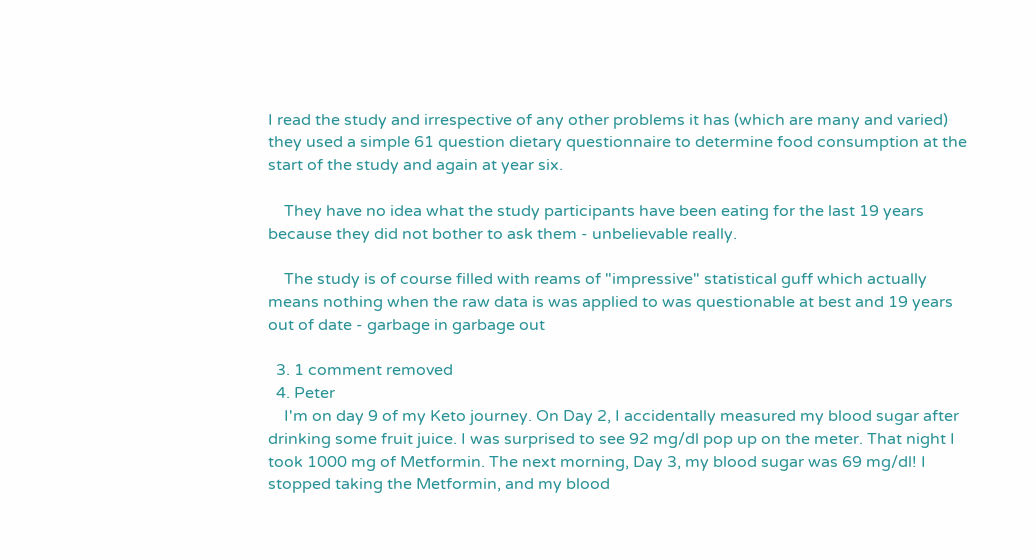I read the study and irrespective of any other problems it has (which are many and varied) they used a simple 61 question dietary questionnaire to determine food consumption at the start of the study and again at year six.

    They have no idea what the study participants have been eating for the last 19 years because they did not bother to ask them - unbelievable really.

    The study is of course filled with reams of "impressive" statistical guff which actually means nothing when the raw data is was applied to was questionable at best and 19 years out of date - garbage in garbage out

  3. 1 comment removed
  4. Peter
    I'm on day 9 of my Keto journey. On Day 2, I accidentally measured my blood sugar after drinking some fruit juice. I was surprised to see 92 mg/dl pop up on the meter. That night I took 1000 mg of Metformin. The next morning, Day 3, my blood sugar was 69 mg/dl! I stopped taking the Metformin, and my blood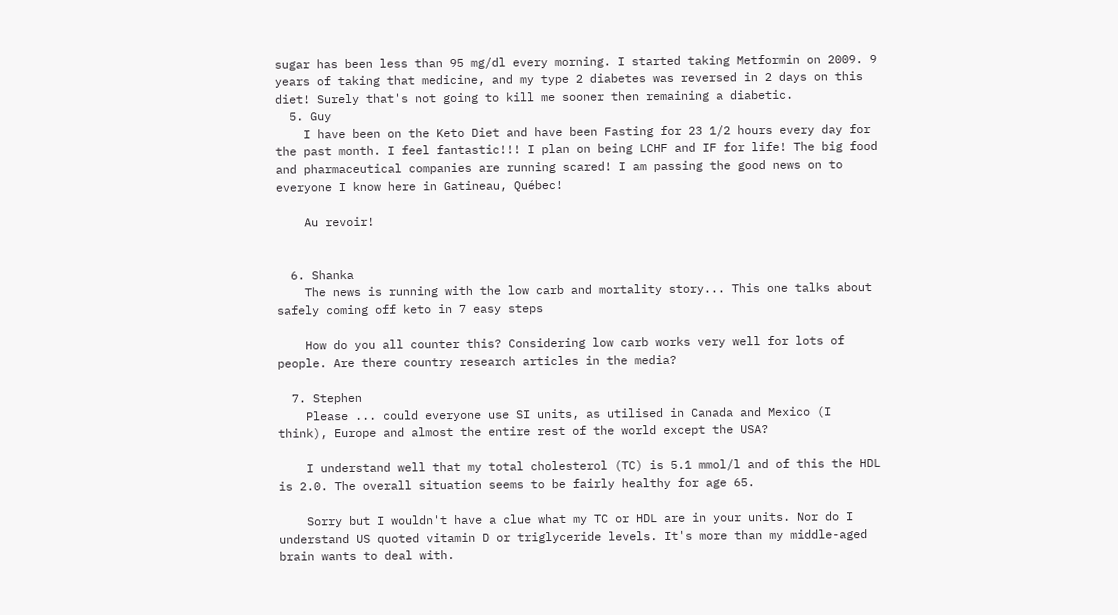sugar has been less than 95 mg/dl every morning. I started taking Metformin on 2009. 9 years of taking that medicine, and my type 2 diabetes was reversed in 2 days on this diet! Surely that's not going to kill me sooner then remaining a diabetic.
  5. Guy
    I have been on the Keto Diet and have been Fasting for 23 1/2 hours every day for the past month. I feel fantastic!!! I plan on being LCHF and IF for life! The big food and pharmaceutical companies are running scared! I am passing the good news on to everyone I know here in Gatineau, Québec!

    Au revoir!


  6. Shanka
    The news is running with the low carb and mortality story... This one talks about safely coming off keto in 7 easy steps

    How do you all counter this? Considering low carb works very well for lots of people. Are there country research articles in the media?

  7. Stephen
    Please ... could everyone use SI units, as utilised in Canada and Mexico (I think), Europe and almost the entire rest of the world except the USA?

    I understand well that my total cholesterol (TC) is 5.1 mmol/l and of this the HDL is 2.0. The overall situation seems to be fairly healthy for age 65.

    Sorry but I wouldn't have a clue what my TC or HDL are in your units. Nor do I understand US quoted vitamin D or triglyceride levels. It's more than my middle-aged brain wants to deal with.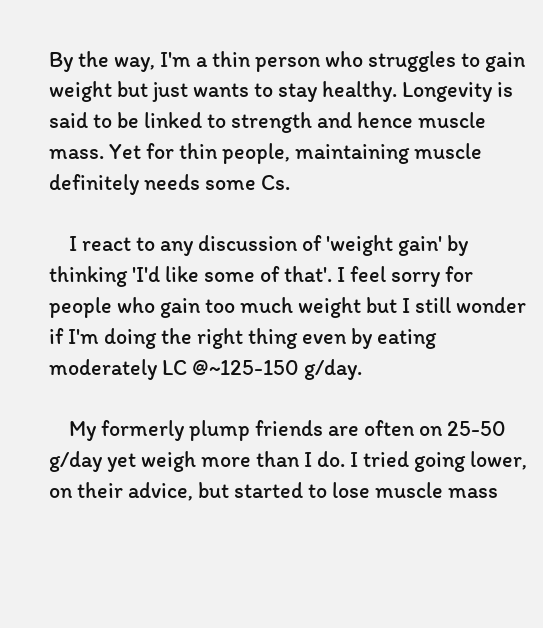By the way, I'm a thin person who struggles to gain weight but just wants to stay healthy. Longevity is said to be linked to strength and hence muscle mass. Yet for thin people, maintaining muscle definitely needs some Cs.

    I react to any discussion of 'weight gain' by thinking 'I'd like some of that'. I feel sorry for people who gain too much weight but I still wonder if I'm doing the right thing even by eating moderately LC @~125-150 g/day.

    My formerly plump friends are often on 25-50 g/day yet weigh more than I do. I tried going lower, on their advice, but started to lose muscle mass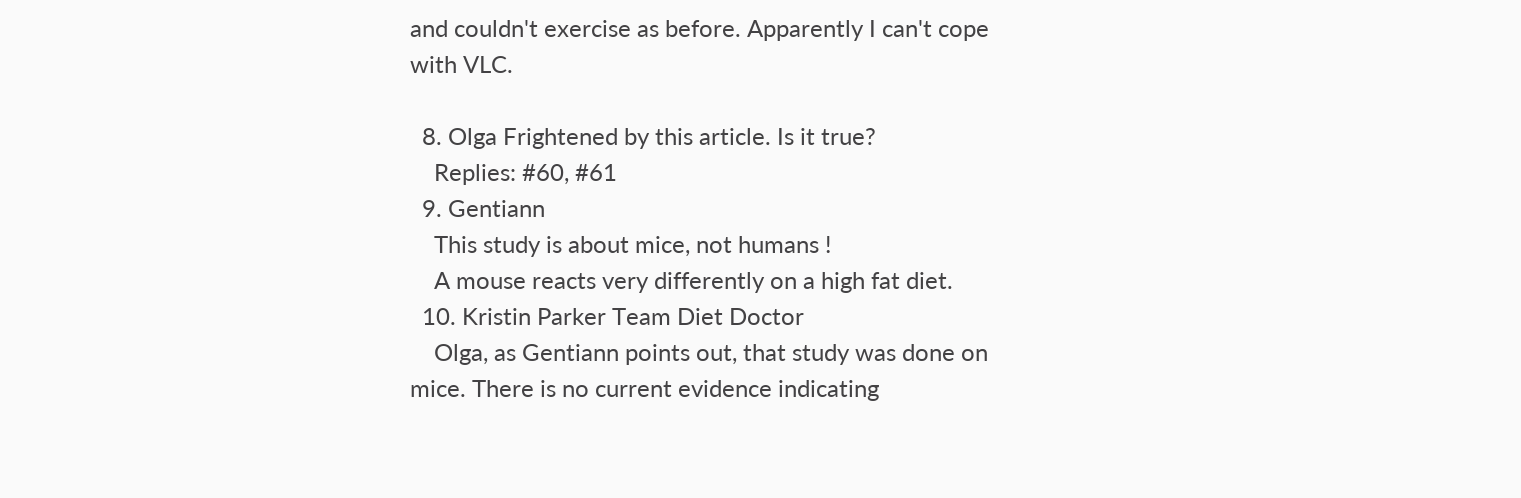and couldn't exercise as before. Apparently I can't cope with VLC.

  8. Olga Frightened by this article. Is it true?
    Replies: #60, #61
  9. Gentiann
    This study is about mice, not humans !
    A mouse reacts very differently on a high fat diet.
  10. Kristin Parker Team Diet Doctor
    Olga, as Gentiann points out, that study was done on mice. There is no current evidence indicating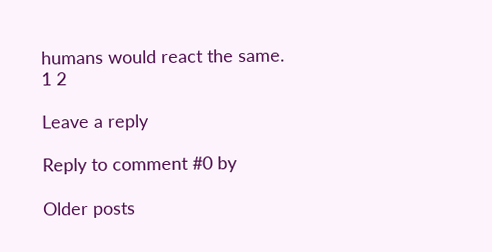humans would react the same.
1 2

Leave a reply

Reply to comment #0 by

Older posts